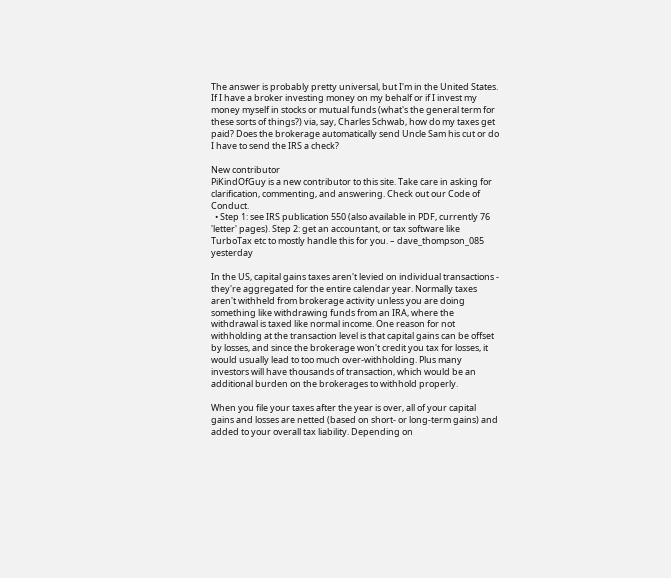The answer is probably pretty universal, but I'm in the United States. If I have a broker investing money on my behalf or if I invest my money myself in stocks or mutual funds (what's the general term for these sorts of things?) via, say, Charles Schwab, how do my taxes get paid? Does the brokerage automatically send Uncle Sam his cut or do I have to send the IRS a check?

New contributor
PiKindOfGuy is a new contributor to this site. Take care in asking for clarification, commenting, and answering. Check out our Code of Conduct.
  • Step 1: see IRS publication 550 (also available in PDF, currently 76 'letter' pages). Step 2: get an accountant, or tax software like TurboTax etc to mostly handle this for you. – dave_thompson_085 yesterday

In the US, capital gains taxes aren't levied on individual transactions - they're aggregated for the entire calendar year. Normally taxes aren't withheld from brokerage activity unless you are doing something like withdrawing funds from an IRA, where the withdrawal is taxed like normal income. One reason for not withholding at the transaction level is that capital gains can be offset by losses, and since the brokerage won't credit you tax for losses, it would usually lead to too much over-withholding. Plus many investors will have thousands of transaction, which would be an additional burden on the brokerages to withhold properly.

When you file your taxes after the year is over, all of your capital gains and losses are netted (based on short- or long-term gains) and added to your overall tax liability. Depending on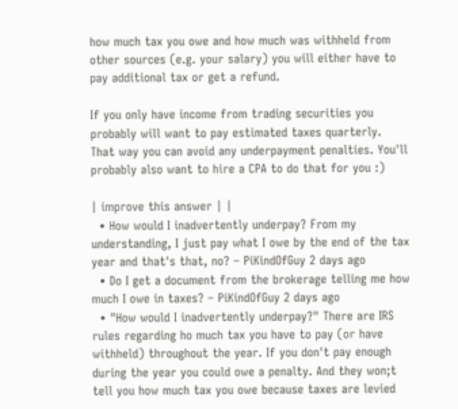how much tax you owe and how much was withheld from other sources (e.g. your salary) you will either have to pay additional tax or get a refund.

If you only have income from trading securities you probably will want to pay estimated taxes quarterly. That way you can avoid any underpayment penalties. You'll probably also want to hire a CPA to do that for you :)

| improve this answer | |
  • How would I inadvertently underpay? From my understanding, I just pay what I owe by the end of the tax year and that's that, no? – PiKindOfGuy 2 days ago
  • Do I get a document from the brokerage telling me how much I owe in taxes? – PiKindOfGuy 2 days ago
  • "How would I inadvertently underpay?" There are IRS rules regarding ho much tax you have to pay (or have withheld) throughout the year. If you don't pay enough during the year you could owe a penalty. And they won;t tell you how much tax you owe because taxes are levied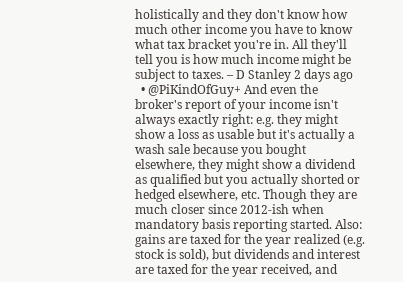holistically and they don't know how much other income you have to know what tax bracket you're in. All they'll tell you is how much income might be subject to taxes. – D Stanley 2 days ago
  • @PiKindOfGuy+ And even the broker's report of your income isn't always exactly right: e.g. they might show a loss as usable but it's actually a wash sale because you bought elsewhere, they might show a dividend as qualified but you actually shorted or hedged elsewhere, etc. Though they are much closer since 2012-ish when mandatory basis reporting started. Also: gains are taxed for the year realized (e.g. stock is sold), but dividends and interest are taxed for the year received, and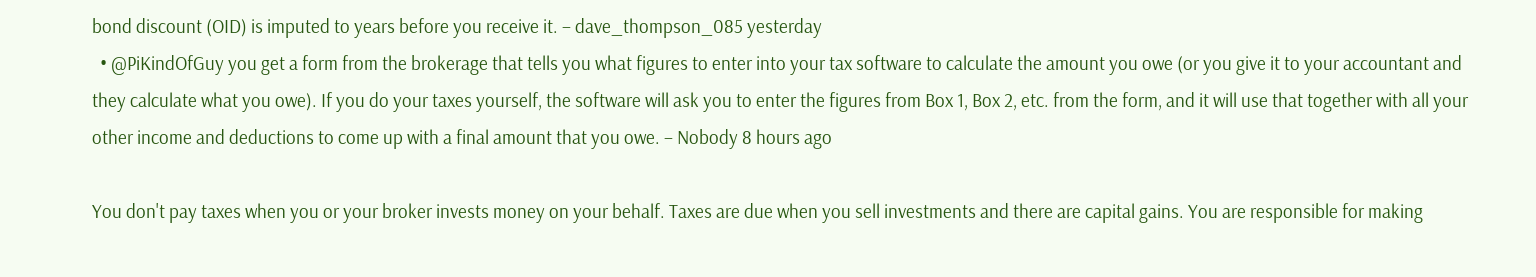bond discount (OID) is imputed to years before you receive it. – dave_thompson_085 yesterday
  • @PiKindOfGuy you get a form from the brokerage that tells you what figures to enter into your tax software to calculate the amount you owe (or you give it to your accountant and they calculate what you owe). If you do your taxes yourself, the software will ask you to enter the figures from Box 1, Box 2, etc. from the form, and it will use that together with all your other income and deductions to come up with a final amount that you owe. – Nobody 8 hours ago

You don't pay taxes when you or your broker invests money on your behalf. Taxes are due when you sell investments and there are capital gains. You are responsible for making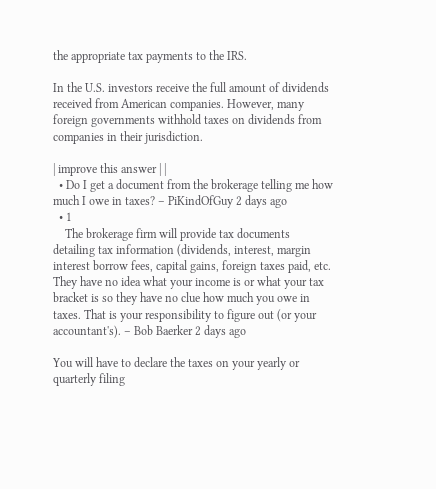the appropriate tax payments to the IRS.

In the U.S. investors receive the full amount of dividends received from American companies. However, many foreign governments withhold taxes on dividends from companies in their jurisdiction.

| improve this answer | |
  • Do I get a document from the brokerage telling me how much I owe in taxes? – PiKindOfGuy 2 days ago
  • 1
    The brokerage firm will provide tax documents detailing tax information (dividends, interest, margin interest borrow fees, capital gains, foreign taxes paid, etc. They have no idea what your income is or what your tax bracket is so they have no clue how much you owe in taxes. That is your responsibility to figure out (or your accountant's). – Bob Baerker 2 days ago

You will have to declare the taxes on your yearly or quarterly filing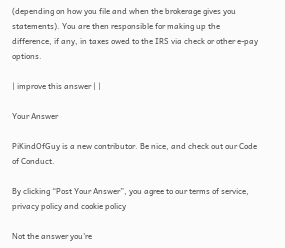(depending on how you file and when the brokerage gives you statements). You are then responsible for making up the difference, if any, in taxes owed to the IRS via check or other e-pay options.

| improve this answer | |

Your Answer

PiKindOfGuy is a new contributor. Be nice, and check out our Code of Conduct.

By clicking “Post Your Answer”, you agree to our terms of service, privacy policy and cookie policy

Not the answer you're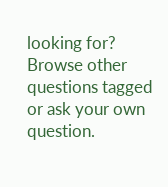looking for? Browse other questions tagged or ask your own question.